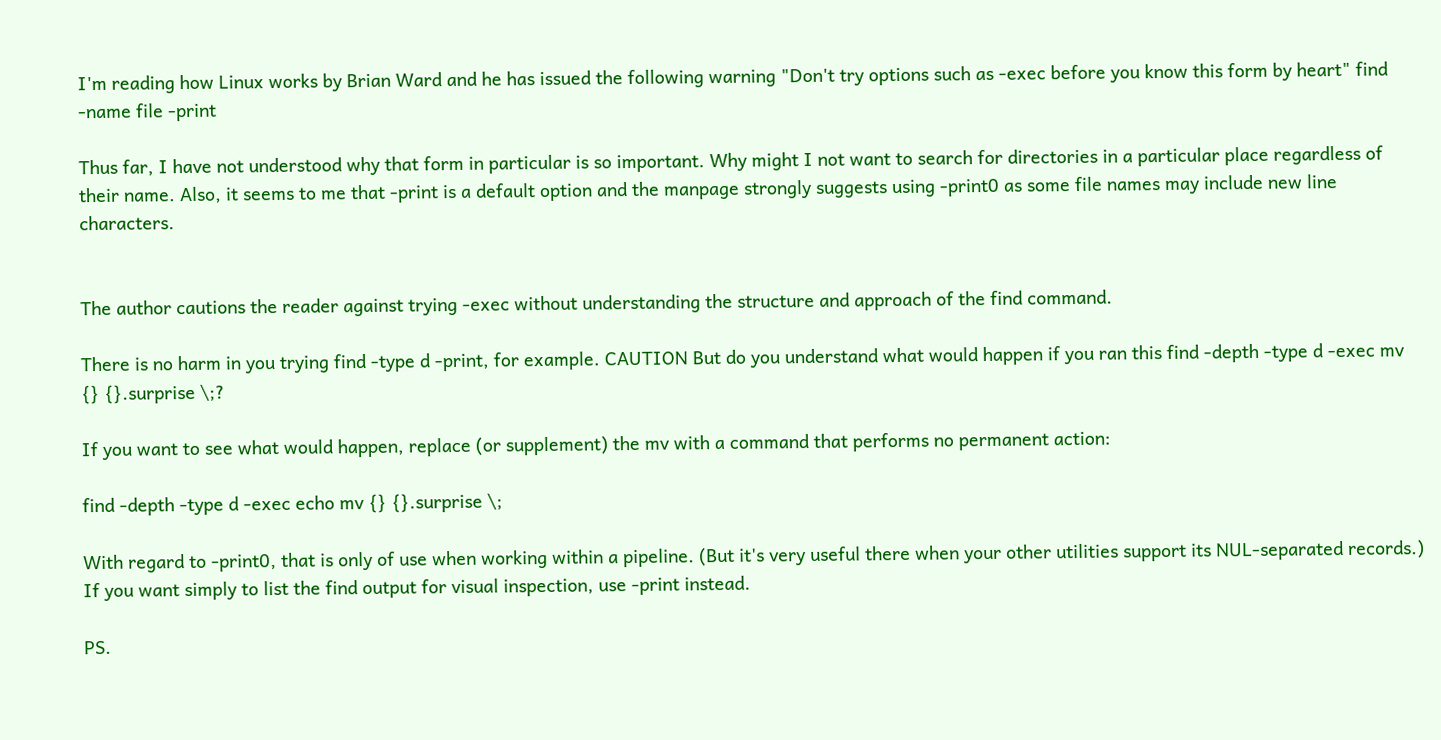I'm reading how Linux works by Brian Ward and he has issued the following warning "Don't try options such as -exec before you know this form by heart" find -name file -print

Thus far, I have not understood why that form in particular is so important. Why might I not want to search for directories in a particular place regardless of their name. Also, it seems to me that -print is a default option and the manpage strongly suggests using -print0 as some file names may include new line characters.


The author cautions the reader against trying -exec without understanding the structure and approach of the find command.

There is no harm in you trying find -type d -print, for example. CAUTION But do you understand what would happen if you ran this find -depth -type d -exec mv {} {}.surprise \;?

If you want to see what would happen, replace (or supplement) the mv with a command that performs no permanent action:

find -depth -type d -exec echo mv {} {}.surprise \;

With regard to -print0, that is only of use when working within a pipeline. (But it's very useful there when your other utilities support its NUL-separated records.) If you want simply to list the find output for visual inspection, use -print instead.

PS.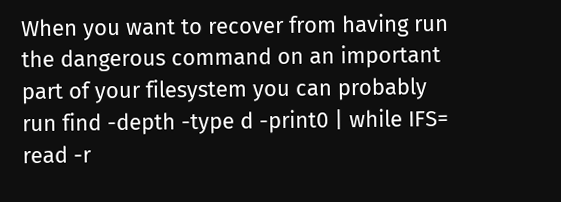When you want to recover from having run the dangerous command on an important part of your filesystem you can probably run find -depth -type d -print0 | while IFS= read -r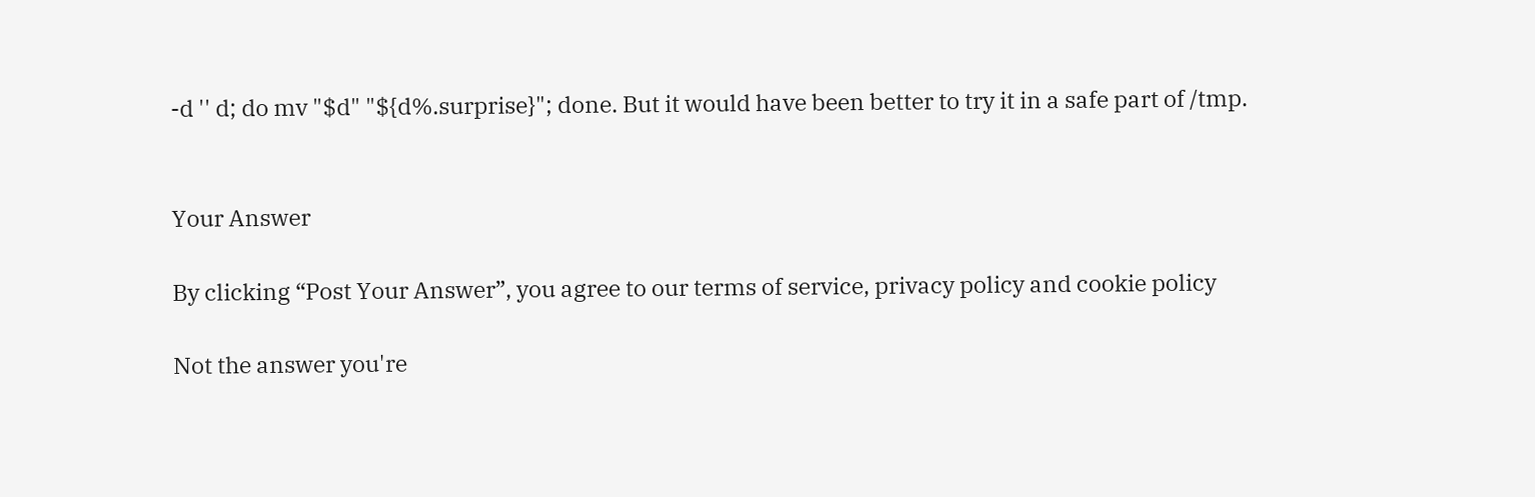-d '' d; do mv "$d" "${d%.surprise}"; done. But it would have been better to try it in a safe part of /tmp.


Your Answer

By clicking “Post Your Answer”, you agree to our terms of service, privacy policy and cookie policy

Not the answer you're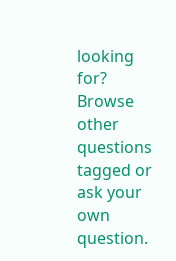looking for? Browse other questions tagged or ask your own question.